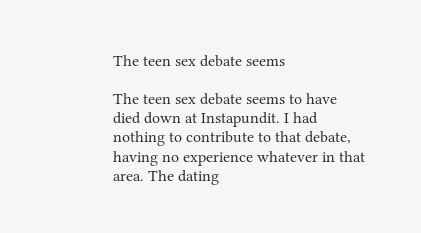The teen sex debate seems

The teen sex debate seems to have died down at Instapundit. I had nothing to contribute to that debate, having no experience whatever in that area. The dating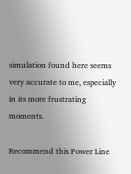simulation found here seems very accurate to me, especially in its more frustrating moments.

Recommend this Power Line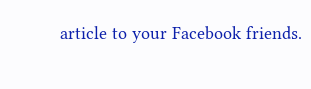article to your Facebook friends.